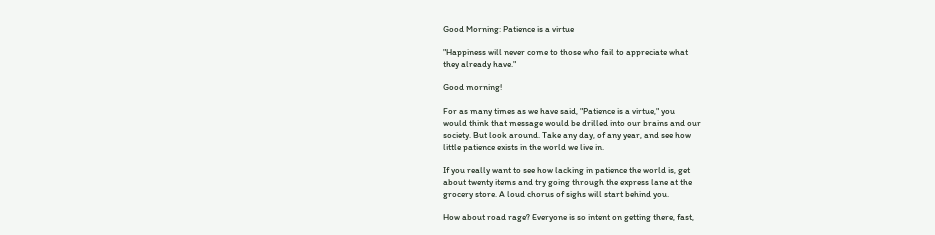Good Morning: Patience is a virtue

"Happiness will never come to those who fail to appreciate what
they already have."

Good morning!

For as many times as we have said, "Patience is a virtue," you
would think that message would be drilled into our brains and our
society. But look around. Take any day, of any year, and see how
little patience exists in the world we live in.

If you really want to see how lacking in patience the world is, get
about twenty items and try going through the express lane at the
grocery store. A loud chorus of sighs will start behind you.

How about road rage? Everyone is so intent on getting there, fast,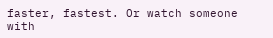faster, fastest. Or watch someone with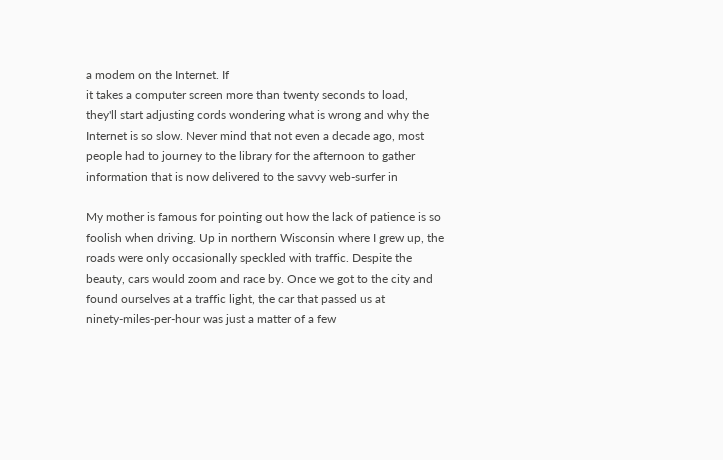a modem on the Internet. If
it takes a computer screen more than twenty seconds to load,
they'll start adjusting cords wondering what is wrong and why the
Internet is so slow. Never mind that not even a decade ago, most
people had to journey to the library for the afternoon to gather
information that is now delivered to the savvy web-surfer in

My mother is famous for pointing out how the lack of patience is so
foolish when driving. Up in northern Wisconsin where I grew up, the
roads were only occasionally speckled with traffic. Despite the
beauty, cars would zoom and race by. Once we got to the city and
found ourselves at a traffic light, the car that passed us at
ninety-miles-per-hour was just a matter of a few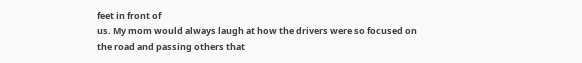feet in front of
us. My mom would always laugh at how the drivers were so focused on
the road and passing others that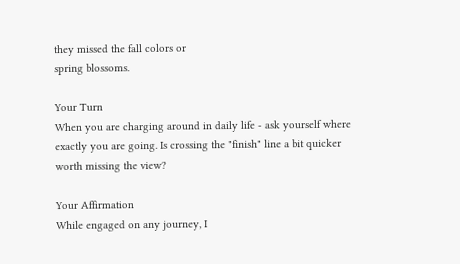they missed the fall colors or
spring blossoms.

Your Turn
When you are charging around in daily life - ask yourself where
exactly you are going. Is crossing the "finish" line a bit quicker
worth missing the view?

Your Affirmation
While engaged on any journey, I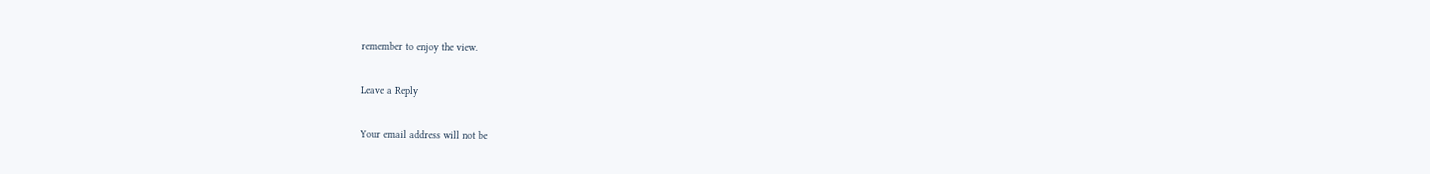remember to enjoy the view.

Leave a Reply

Your email address will not be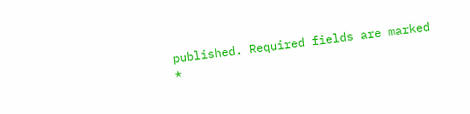published. Required fields are marked *